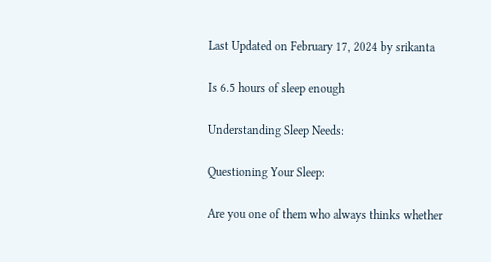Last Updated on February 17, 2024 by srikanta

Is 6.5 hours of sleep enough

Understanding Sleep Needs:

Questioning Your Sleep:

Are you one of them who always thinks whether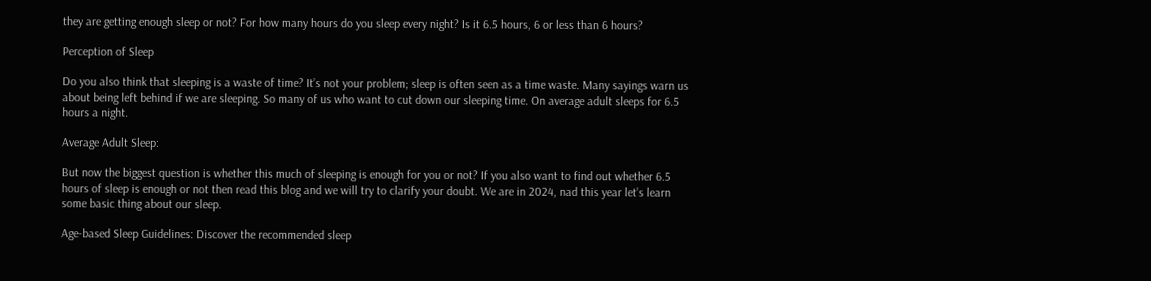they are getting enough sleep or not? For how many hours do you sleep every night? Is it 6.5 hours, 6 or less than 6 hours?

Perception of Sleep

Do you also think that sleeping is a waste of time? It’s not your problem; sleep is often seen as a time waste. Many sayings warn us about being left behind if we are sleeping. So many of us who want to cut down our sleeping time. On average adult sleeps for 6.5 hours a night.

Average Adult Sleep:

But now the biggest question is whether this much of sleeping is enough for you or not? If you also want to find out whether 6.5 hours of sleep is enough or not then read this blog and we will try to clarify your doubt. We are in 2024, nad this year let’s learn some basic thing about our sleep.

Age-based Sleep Guidelines: Discover the recommended sleep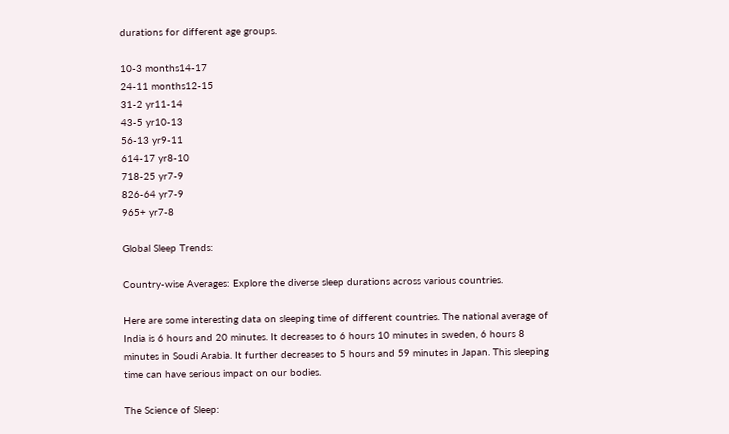durations for different age groups.

10-3 months14-17
24-11 months12-15
31-2 yr11-14
43-5 yr10-13
56-13 yr9-11
614-17 yr8-10
718-25 yr7-9
826-64 yr7-9
965+ yr7-8

Global Sleep Trends:

Country-wise Averages: Explore the diverse sleep durations across various countries.

Here are some interesting data on sleeping time of different countries. The national average of India is 6 hours and 20 minutes. It decreases to 6 hours 10 minutes in sweden, 6 hours 8 minutes in Soudi Arabia. It further decreases to 5 hours and 59 minutes in Japan. This sleeping time can have serious impact on our bodies.

The Science of Sleep: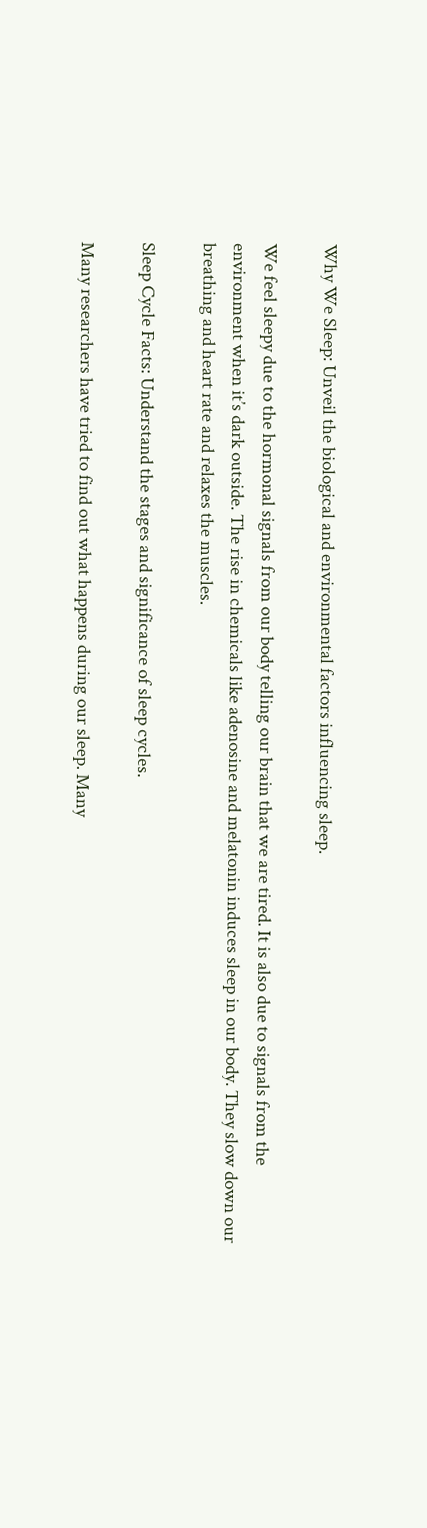Why We Sleep: Unveil the biological and environmental factors influencing sleep.

We feel sleepy due to the hormonal signals from our body telling our brain that we are tired. It is also due to signals from the environment when it’s dark outside. The rise in chemicals like adenosine and melatonin induces sleep in our body. They slow down our breathing and heart rate and relaxes the muscles.

Sleep Cycle Facts: Understand the stages and significance of sleep cycles.

Many researchers have tried to find out what happens during our sleep. Many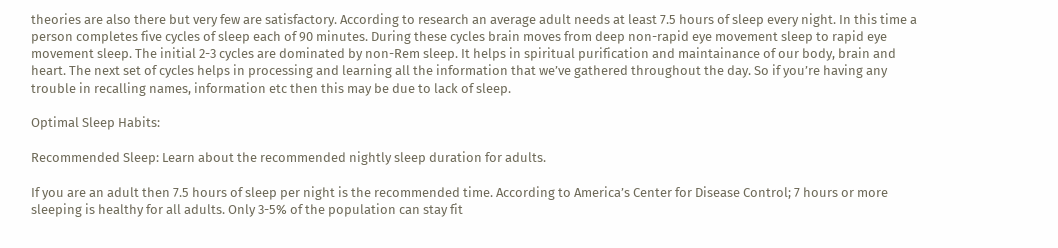theories are also there but very few are satisfactory. According to research an average adult needs at least 7.5 hours of sleep every night. In this time a person completes five cycles of sleep each of 90 minutes. During these cycles brain moves from deep non-rapid eye movement sleep to rapid eye movement sleep. The initial 2-3 cycles are dominated by non-Rem sleep. It helps in spiritual purification and maintainance of our body, brain and heart. The next set of cycles helps in processing and learning all the information that we’ve gathered throughout the day. So if you’re having any trouble in recalling names, information etc then this may be due to lack of sleep.

Optimal Sleep Habits:

Recommended Sleep: Learn about the recommended nightly sleep duration for adults.

If you are an adult then 7.5 hours of sleep per night is the recommended time. According to America’s Center for Disease Control; 7 hours or more sleeping is healthy for all adults. Only 3-5% of the population can stay fit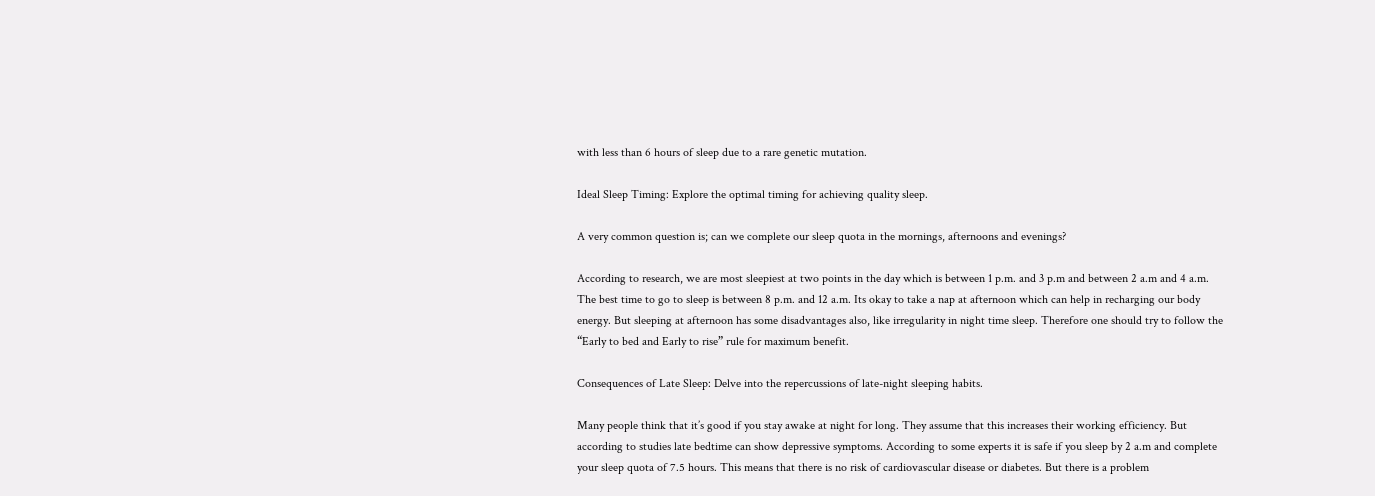with less than 6 hours of sleep due to a rare genetic mutation.

Ideal Sleep Timing: Explore the optimal timing for achieving quality sleep.

A very common question is; can we complete our sleep quota in the mornings, afternoons and evenings?

According to research, we are most sleepiest at two points in the day which is between 1 p.m. and 3 p.m and between 2 a.m and 4 a.m. The best time to go to sleep is between 8 p.m. and 12 a.m. Its okay to take a nap at afternoon which can help in recharging our body energy. But sleeping at afternoon has some disadvantages also, like irregularity in night time sleep. Therefore one should try to follow the “Early to bed and Early to rise” rule for maximum benefit.

Consequences of Late Sleep: Delve into the repercussions of late-night sleeping habits.

Many people think that it’s good if you stay awake at night for long. They assume that this increases their working efficiency. But according to studies late bedtime can show depressive symptoms. According to some experts it is safe if you sleep by 2 a.m and complete your sleep quota of 7.5 hours. This means that there is no risk of cardiovascular disease or diabetes. But there is a problem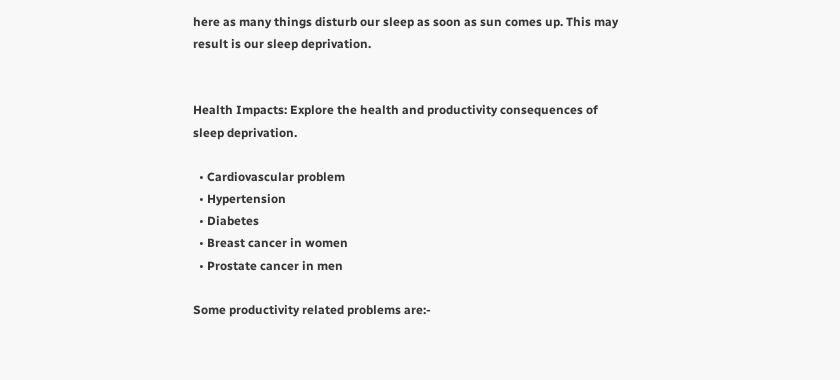here as many things disturb our sleep as soon as sun comes up. This may result is our sleep deprivation.


Health Impacts: Explore the health and productivity consequences of sleep deprivation.

  • Cardiovascular problem
  • Hypertension
  • Diabetes
  • Breast cancer in women
  • Prostate cancer in men

Some productivity related problems are:-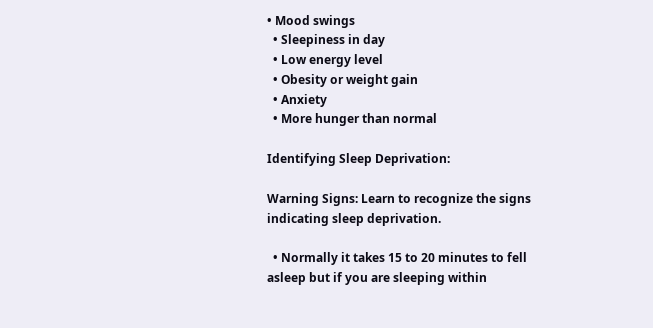• Mood swings
  • Sleepiness in day
  • Low energy level
  • Obesity or weight gain
  • Anxiety
  • More hunger than normal

Identifying Sleep Deprivation:

Warning Signs: Learn to recognize the signs indicating sleep deprivation.

  • Normally it takes 15 to 20 minutes to fell asleep but if you are sleeping within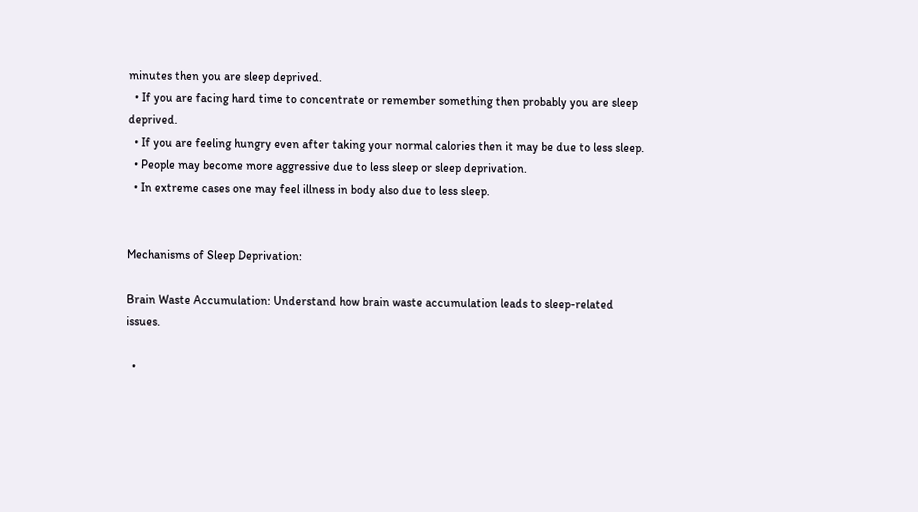minutes then you are sleep deprived.
  • If you are facing hard time to concentrate or remember something then probably you are sleep deprived.
  • If you are feeling hungry even after taking your normal calories then it may be due to less sleep.
  • People may become more aggressive due to less sleep or sleep deprivation.
  • In extreme cases one may feel illness in body also due to less sleep.


Mechanisms of Sleep Deprivation:

Brain Waste Accumulation: Understand how brain waste accumulation leads to sleep-related issues.

  •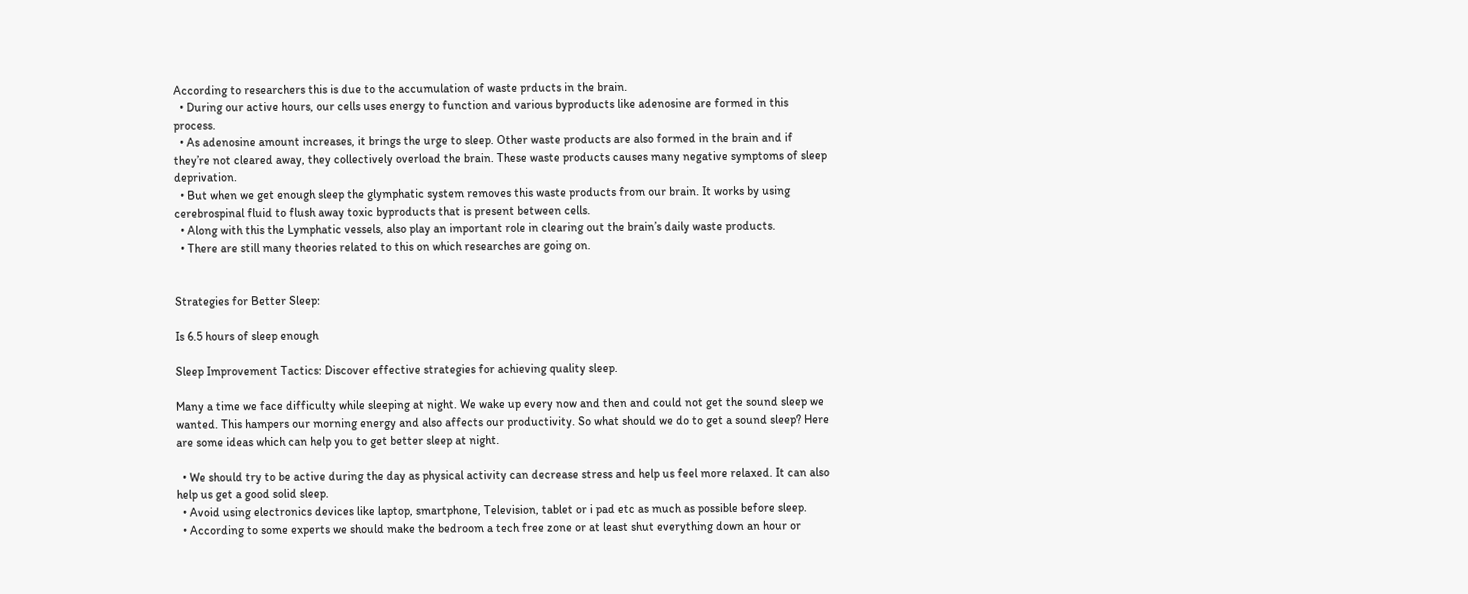According to researchers this is due to the accumulation of waste prducts in the brain.
  • During our active hours, our cells uses energy to function and various byproducts like adenosine are formed in this process.
  • As adenosine amount increases, it brings the urge to sleep. Other waste products are also formed in the brain and if they’re not cleared away, they collectively overload the brain. These waste products causes many negative symptoms of sleep deprivation.
  • But when we get enough sleep the glymphatic system removes this waste products from our brain. It works by using cerebrospinal fluid to flush away toxic byproducts that is present between cells.
  • Along with this the Lymphatic vessels, also play an important role in clearing out the brain’s daily waste products.
  • There are still many theories related to this on which researches are going on.


Strategies for Better Sleep:

Is 6.5 hours of sleep enough

Sleep Improvement Tactics: Discover effective strategies for achieving quality sleep.

Many a time we face difficulty while sleeping at night. We wake up every now and then and could not get the sound sleep we wanted. This hampers our morning energy and also affects our productivity. So what should we do to get a sound sleep? Here are some ideas which can help you to get better sleep at night.

  • We should try to be active during the day as physical activity can decrease stress and help us feel more relaxed. It can also help us get a good solid sleep.
  • Avoid using electronics devices like laptop, smartphone, Television, tablet or i pad etc as much as possible before sleep.
  • According to some experts we should make the bedroom a tech free zone or at least shut everything down an hour or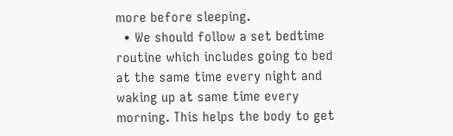more before sleeping.
  • We should follow a set bedtime routine which includes going to bed at the same time every night and waking up at same time every morning. This helps the body to get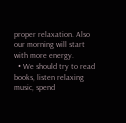proper relaxation. Also our morning will start with more energy.
  • We should try to read books, listen relaxing music, spend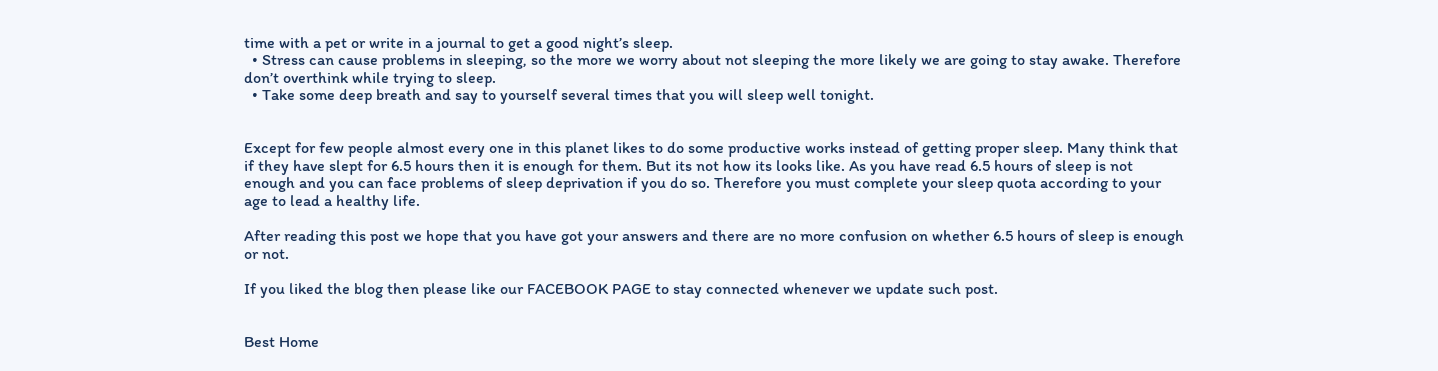time with a pet or write in a journal to get a good night’s sleep.
  • Stress can cause problems in sleeping, so the more we worry about not sleeping the more likely we are going to stay awake. Therefore don’t overthink while trying to sleep.
  • Take some deep breath and say to yourself several times that you will sleep well tonight.


Except for few people almost every one in this planet likes to do some productive works instead of getting proper sleep. Many think that if they have slept for 6.5 hours then it is enough for them. But its not how its looks like. As you have read 6.5 hours of sleep is not enough and you can face problems of sleep deprivation if you do so. Therefore you must complete your sleep quota according to your age to lead a healthy life.

After reading this post we hope that you have got your answers and there are no more confusion on whether 6.5 hours of sleep is enough or not.

If you liked the blog then please like our FACEBOOK PAGE to stay connected whenever we update such post.


Best Home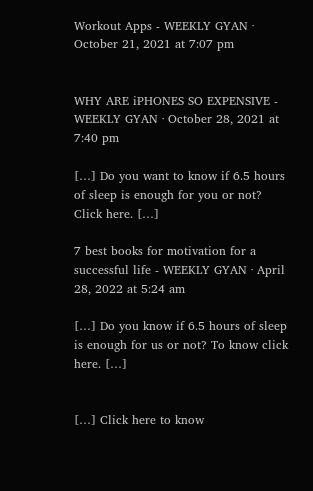Workout Apps - WEEKLY GYAN · October 21, 2021 at 7:07 pm


WHY ARE iPHONES SO EXPENSIVE - WEEKLY GYAN · October 28, 2021 at 7:40 pm

[…] Do you want to know if 6.5 hours of sleep is enough for you or not? Click here. […]

7 best books for motivation for a successful life - WEEKLY GYAN · April 28, 2022 at 5:24 am

[…] Do you know if 6.5 hours of sleep is enough for us or not? To know click here. […]


[…] Click here to know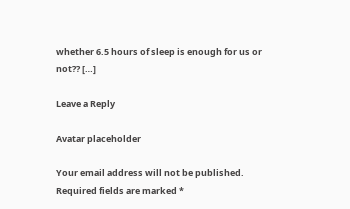whether 6.5 hours of sleep is enough for us or not?? […]

Leave a Reply

Avatar placeholder

Your email address will not be published. Required fields are marked *